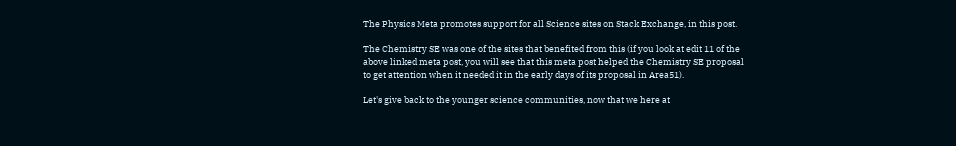The Physics Meta promotes support for all Science sites on Stack Exchange, in this post.

The Chemistry SE was one of the sites that benefited from this (if you look at edit 11 of the above linked meta post, you will see that this meta post helped the Chemistry SE proposal to get attention when it needed it in the early days of its proposal in Area51).

Let's give back to the younger science communities, now that we here at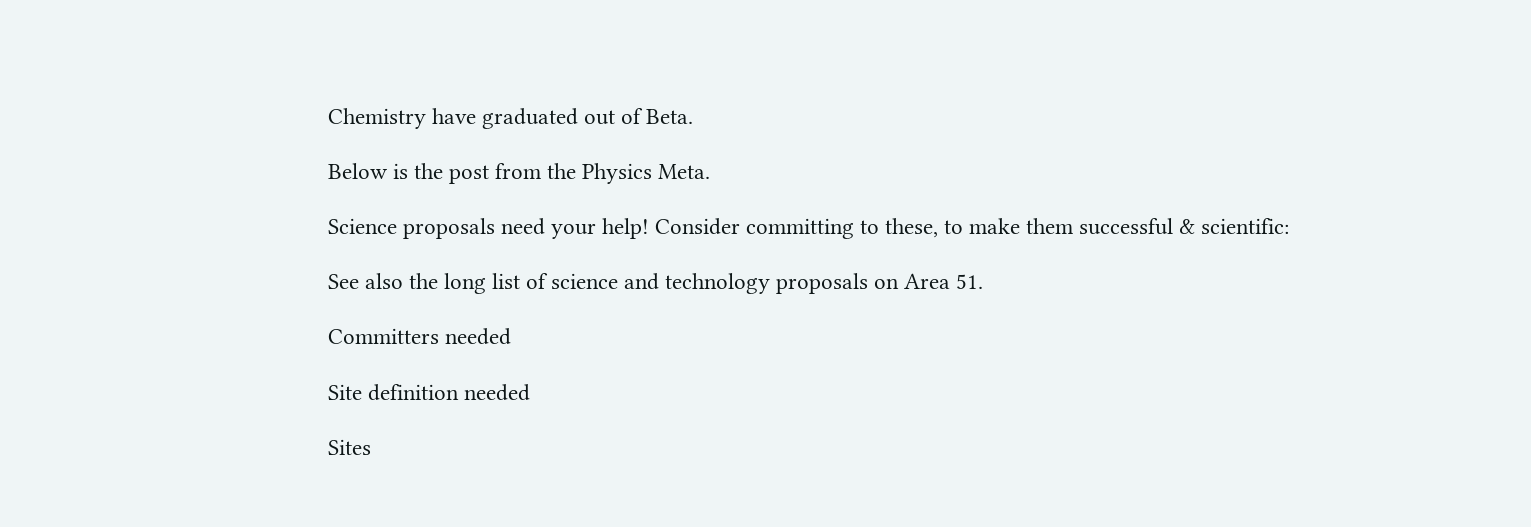Chemistry have graduated out of Beta.

Below is the post from the Physics Meta.

Science proposals need your help! Consider committing to these, to make them successful & scientific:

See also the long list of science and technology proposals on Area 51.

Committers needed

Site definition needed

Sites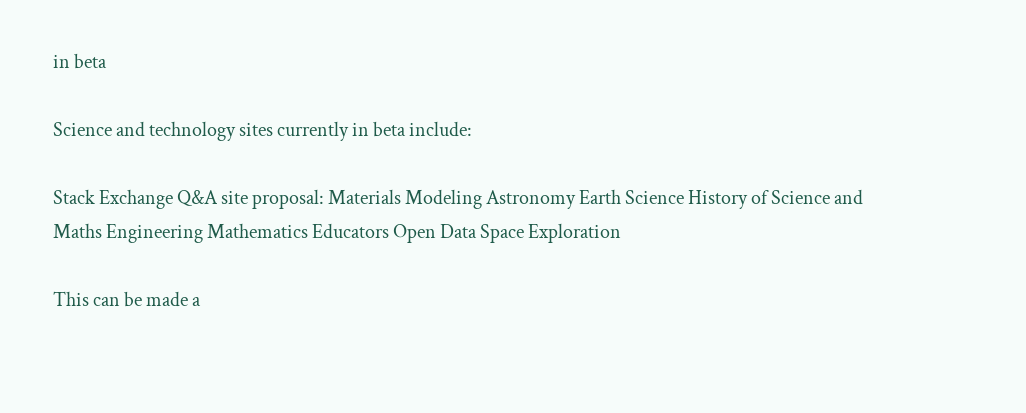in beta

Science and technology sites currently in beta include:

Stack Exchange Q&A site proposal: Materials Modeling Astronomy Earth Science History of Science and Maths Engineering Mathematics Educators Open Data Space Exploration

This can be made a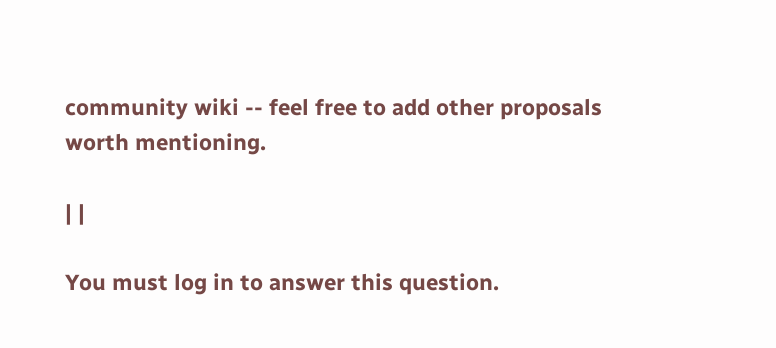community wiki -- feel free to add other proposals worth mentioning.

| |

You must log in to answer this question.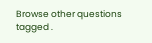Browse other questions tagged .